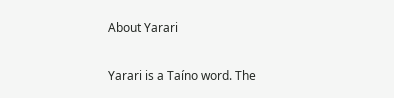About Yarari

Yarari is a Taíno word. The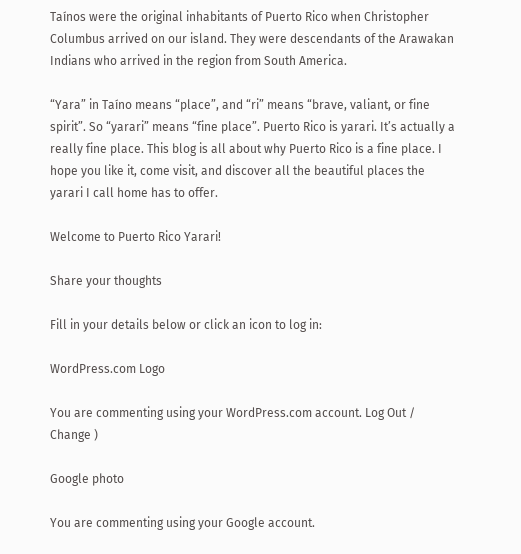Taínos were the original inhabitants of Puerto Rico when Christopher Columbus arrived on our island. They were descendants of the Arawakan Indians who arrived in the region from South America.

“Yara” in Taíno means “place”, and “ri” means “brave, valiant, or fine spirit”. So “yarari” means “fine place”. Puerto Rico is yarari. It’s actually a really fine place. This blog is all about why Puerto Rico is a fine place. I hope you like it, come visit, and discover all the beautiful places the yarari I call home has to offer.

Welcome to Puerto Rico Yarari!

Share your thoughts

Fill in your details below or click an icon to log in:

WordPress.com Logo

You are commenting using your WordPress.com account. Log Out /  Change )

Google photo

You are commenting using your Google account.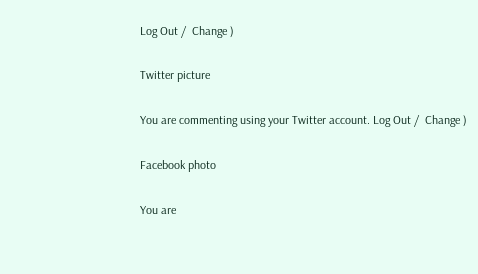Log Out /  Change )

Twitter picture

You are commenting using your Twitter account. Log Out /  Change )

Facebook photo

You are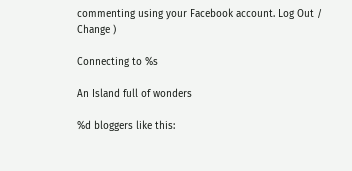commenting using your Facebook account. Log Out /  Change )

Connecting to %s

An Island full of wonders

%d bloggers like this: